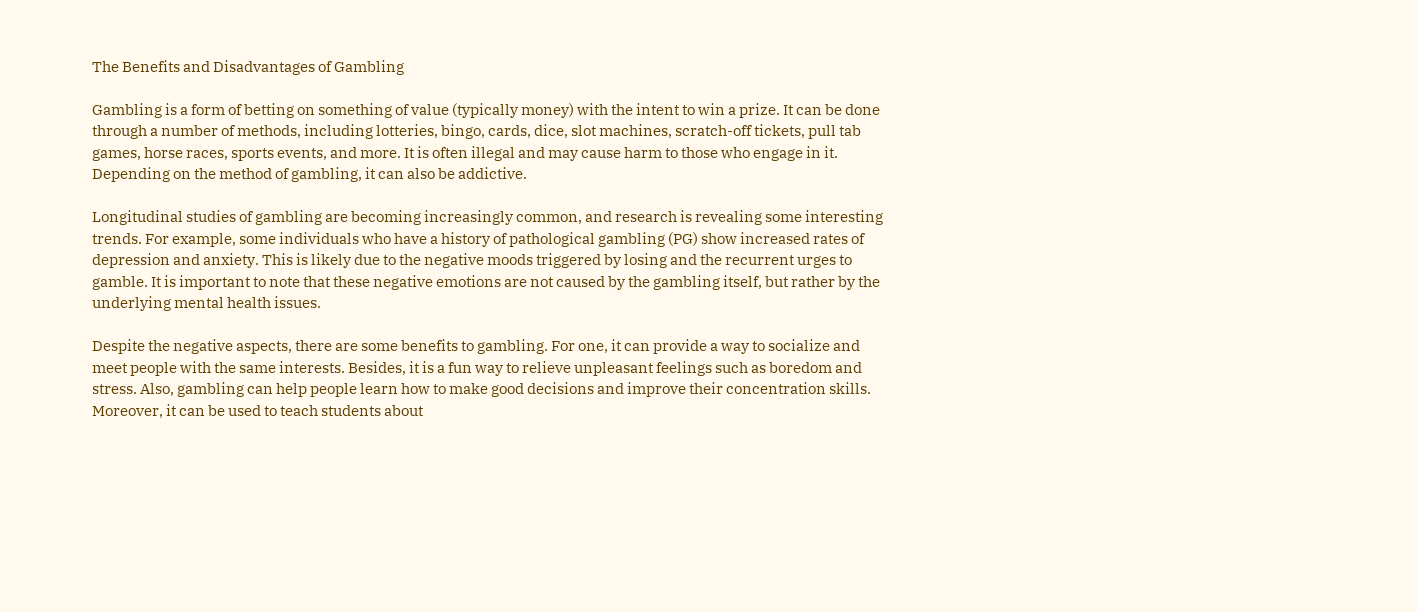The Benefits and Disadvantages of Gambling

Gambling is a form of betting on something of value (typically money) with the intent to win a prize. It can be done through a number of methods, including lotteries, bingo, cards, dice, slot machines, scratch-off tickets, pull tab games, horse races, sports events, and more. It is often illegal and may cause harm to those who engage in it. Depending on the method of gambling, it can also be addictive.

Longitudinal studies of gambling are becoming increasingly common, and research is revealing some interesting trends. For example, some individuals who have a history of pathological gambling (PG) show increased rates of depression and anxiety. This is likely due to the negative moods triggered by losing and the recurrent urges to gamble. It is important to note that these negative emotions are not caused by the gambling itself, but rather by the underlying mental health issues.

Despite the negative aspects, there are some benefits to gambling. For one, it can provide a way to socialize and meet people with the same interests. Besides, it is a fun way to relieve unpleasant feelings such as boredom and stress. Also, gambling can help people learn how to make good decisions and improve their concentration skills. Moreover, it can be used to teach students about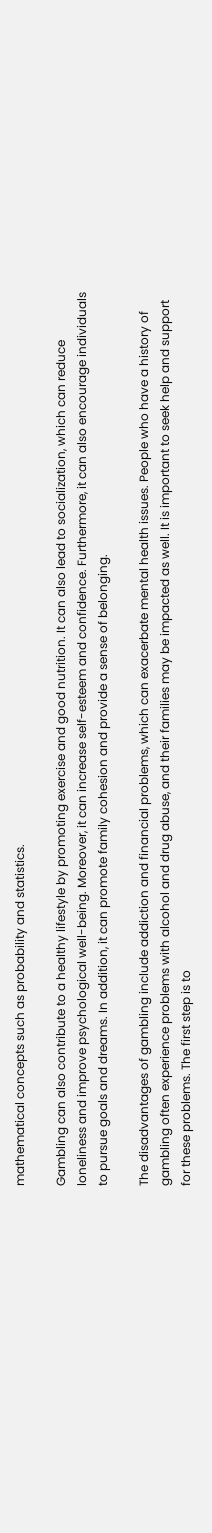mathematical concepts such as probability and statistics.

Gambling can also contribute to a healthy lifestyle by promoting exercise and good nutrition. It can also lead to socialization, which can reduce loneliness and improve psychological well-being. Moreover, it can increase self-esteem and confidence. Furthermore, it can also encourage individuals to pursue goals and dreams. In addition, it can promote family cohesion and provide a sense of belonging.

The disadvantages of gambling include addiction and financial problems, which can exacerbate mental health issues. People who have a history of gambling often experience problems with alcohol and drug abuse, and their families may be impacted as well. It is important to seek help and support for these problems. The first step is to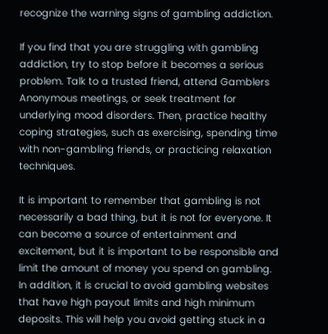recognize the warning signs of gambling addiction.

If you find that you are struggling with gambling addiction, try to stop before it becomes a serious problem. Talk to a trusted friend, attend Gamblers Anonymous meetings, or seek treatment for underlying mood disorders. Then, practice healthy coping strategies, such as exercising, spending time with non-gambling friends, or practicing relaxation techniques.

It is important to remember that gambling is not necessarily a bad thing, but it is not for everyone. It can become a source of entertainment and excitement, but it is important to be responsible and limit the amount of money you spend on gambling. In addition, it is crucial to avoid gambling websites that have high payout limits and high minimum deposits. This will help you avoid getting stuck in a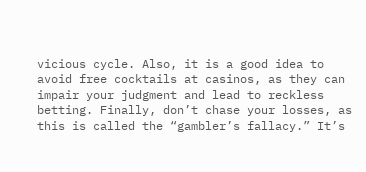vicious cycle. Also, it is a good idea to avoid free cocktails at casinos, as they can impair your judgment and lead to reckless betting. Finally, don’t chase your losses, as this is called the “gambler’s fallacy.” It’s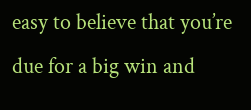easy to believe that you’re due for a big win and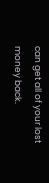can get all of your lost money back.